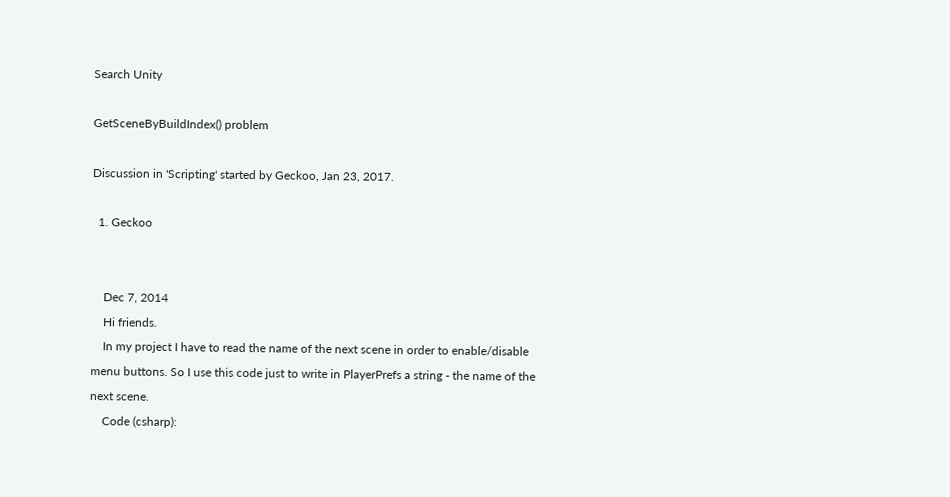Search Unity

GetSceneByBuildIndex() problem

Discussion in 'Scripting' started by Geckoo, Jan 23, 2017.

  1. Geckoo


    Dec 7, 2014
    Hi friends.
    In my project I have to read the name of the next scene in order to enable/disable menu buttons. So I use this code just to write in PlayerPrefs a string - the name of the next scene.
    Code (csharp):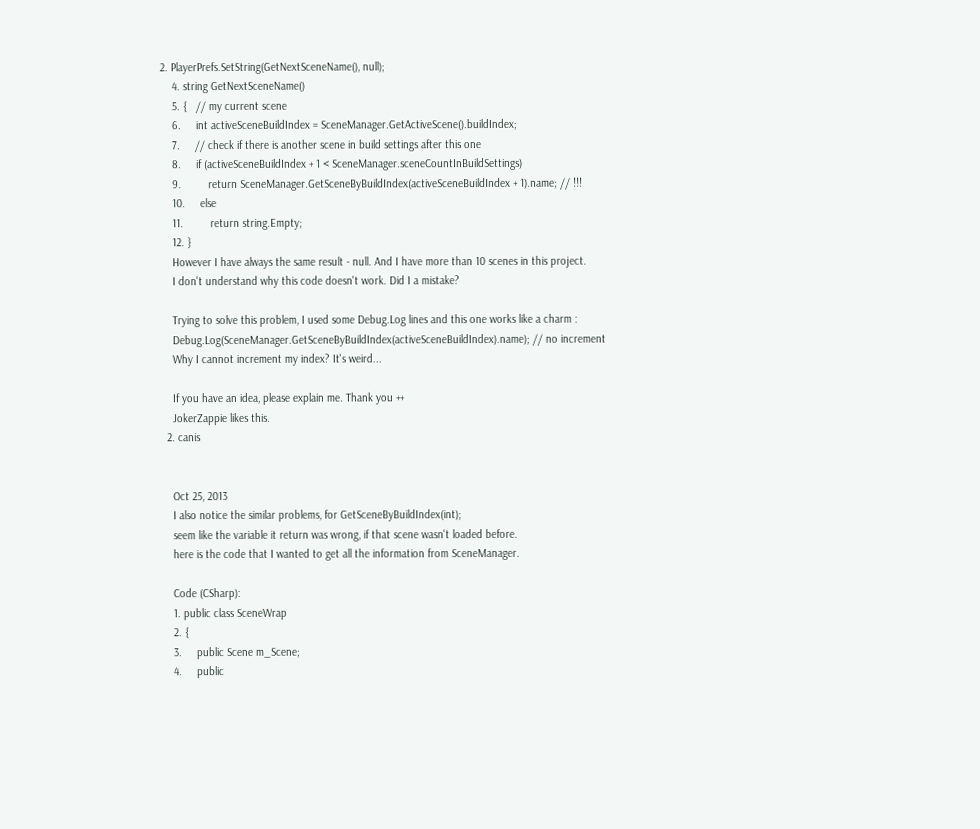2. PlayerPrefs.SetString(GetNextSceneName(), null);
    4. string GetNextSceneName()
    5. {   // my current scene
    6.     int activeSceneBuildIndex = SceneManager.GetActiveScene().buildIndex;
    7.     // check if there is another scene in build settings after this one
    8.     if (activeSceneBuildIndex + 1 < SceneManager.sceneCountInBuildSettings)
    9.         return SceneManager.GetSceneByBuildIndex(activeSceneBuildIndex + 1).name; // !!!
    10.     else
    11.         return string.Empty;
    12. }
    However I have always the same result - null. And I have more than 10 scenes in this project.
    I don't understand why this code doesn't work. Did I a mistake?

    Trying to solve this problem, I used some Debug.Log lines and this one works like a charm :
    Debug.Log(SceneManager.GetSceneByBuildIndex(activeSceneBuildIndex).name); // no increment
    Why I cannot increment my index? It's weird...

    If you have an idea, please explain me. Thank you ++
    JokerZappie likes this.
  2. canis


    Oct 25, 2013
    I also notice the similar problems, for GetSceneByBuildIndex(int);
    seem like the variable it return was wrong, if that scene wasn't loaded before.
    here is the code that I wanted to get all the information from SceneManager.

    Code (CSharp):
    1. public class SceneWrap
    2. {
    3.     public Scene m_Scene;
    4.     public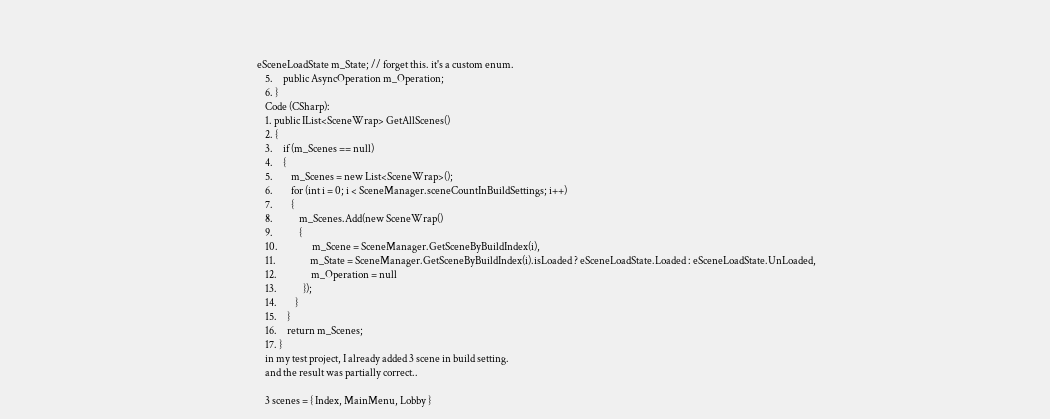eSceneLoadState m_State; // forget this. it's a custom enum.
    5.     public AsyncOperation m_Operation;
    6. }
    Code (CSharp):
    1. public IList<SceneWrap> GetAllScenes()
    2. {
    3.     if (m_Scenes == null)
    4.     {
    5.         m_Scenes = new List<SceneWrap>();
    6.         for (int i = 0; i < SceneManager.sceneCountInBuildSettings; i++)
    7.         {
    8.             m_Scenes.Add(new SceneWrap()
    9.             {
    10.                 m_Scene = SceneManager.GetSceneByBuildIndex(i),
    11.                 m_State = SceneManager.GetSceneByBuildIndex(i).isLoaded ? eSceneLoadState.Loaded : eSceneLoadState.UnLoaded,
    12.                 m_Operation = null
    13.             });
    14.         }
    15.     }
    16.     return m_Scenes;
    17. }
    in my test project, I already added 3 scene in build setting.
    and the result was partially correct..

    3 scenes = { Index, MainMenu, Lobby }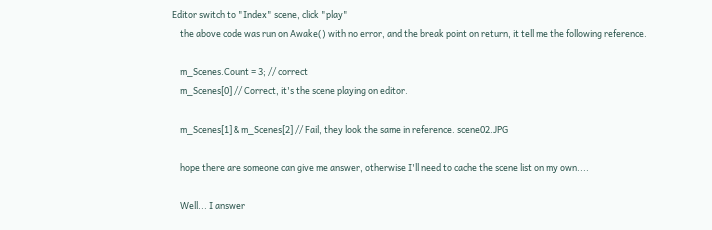Editor switch to "Index" scene, click "play"
    the above code was run on Awake() with no error, and the break point on return, it tell me the following reference.

    m_Scenes.Count = 3; // correct
    m_Scenes[0] // Correct, it's the scene playing on editor.

    m_Scenes[1] & m_Scenes[2] // Fail, they look the same in reference. scene02.JPG

    hope there are someone can give me answer, otherwise I'll need to cache the scene list on my own....

    Well... I answer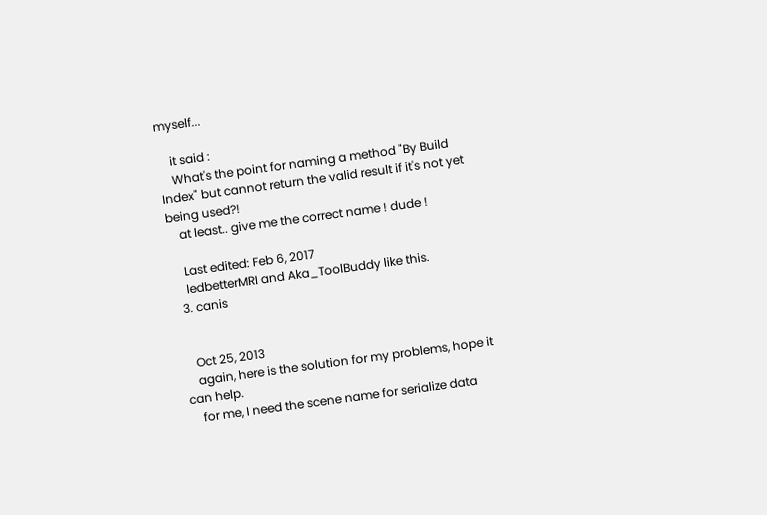myself...

    it said :
    What's the point for naming a method "By Build Index" but cannot return the valid result if it's not yet being used?!
    at least.. give me the correct name ! dude !

    Last edited: Feb 6, 2017
    ledbetterMRI and Aka_ToolBuddy like this.
  3. canis


    Oct 25, 2013
    again, here is the solution for my problems, hope it can help.
    for me, I need the scene name for serialize data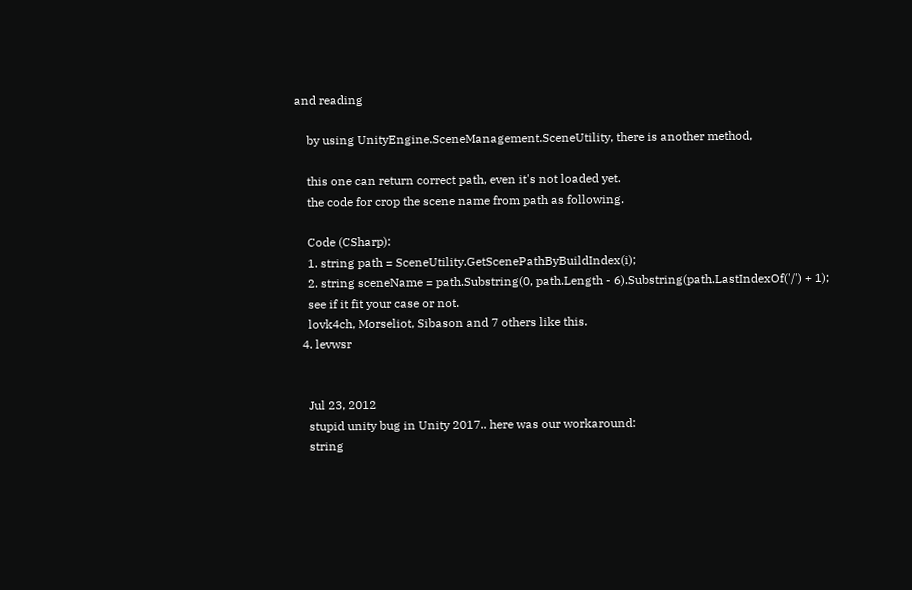and reading

    by using UnityEngine.SceneManagement.SceneUtility, there is another method,

    this one can return correct path, even it's not loaded yet.
    the code for crop the scene name from path as following.

    Code (CSharp):
    1. string path = SceneUtility.GetScenePathByBuildIndex(i);
    2. string sceneName = path.Substring(0, path.Length - 6).Substring(path.LastIndexOf('/') + 1);
    see if it fit your case or not.
    lovk4ch, Morseliot, Sibason and 7 others like this.
  4. levwsr


    Jul 23, 2012
    stupid unity bug in Unity 2017.. here was our workaround:
    string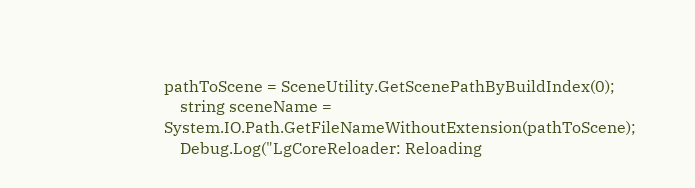pathToScene = SceneUtility.GetScenePathByBuildIndex(0);
    string sceneName = System.IO.Path.GetFileNameWithoutExtension(pathToScene);
    Debug.Log("LgCoreReloader: Reloading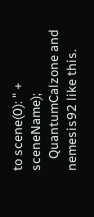to scene(0): " + sceneName);
    QuantumCalzone and nemesis92 like this.